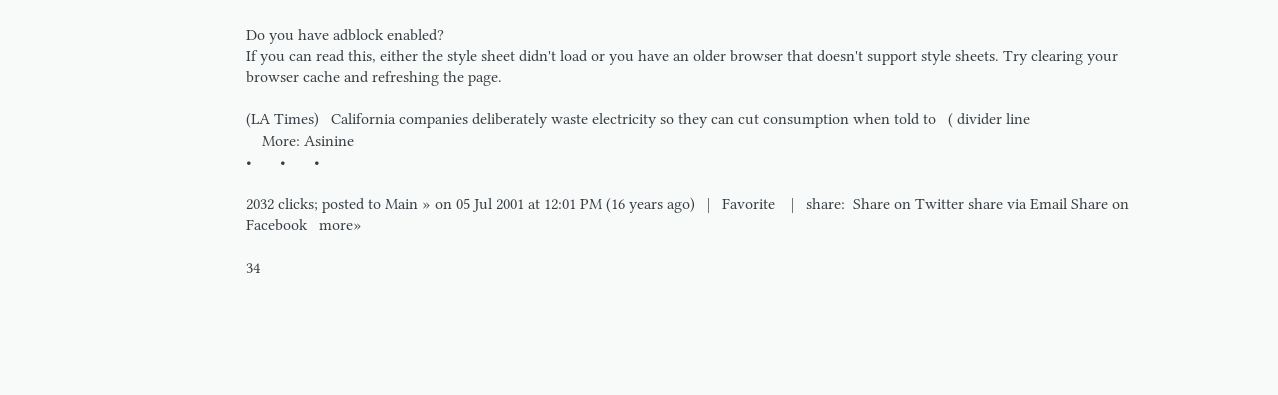Do you have adblock enabled?
If you can read this, either the style sheet didn't load or you have an older browser that doesn't support style sheets. Try clearing your browser cache and refreshing the page.

(LA Times)   California companies deliberately waste electricity so they can cut consumption when told to   ( divider line
    More: Asinine
•       •       •

2032 clicks; posted to Main » on 05 Jul 2001 at 12:01 PM (16 years ago)   |   Favorite    |   share:  Share on Twitter share via Email Share on Facebook   more»

34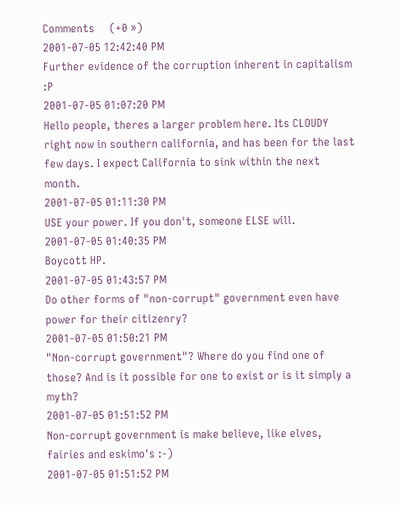Comments     (+0 »)
2001-07-05 12:42:40 PM
Further evidence of the corruption inherent in capitalism :P
2001-07-05 01:07:20 PM
Hello people, theres a larger problem here. Its CLOUDY right now in southern california, and has been for the last few days. I expect California to sink within the next month.
2001-07-05 01:11:30 PM
USE your power. If you don't, someone ELSE will.
2001-07-05 01:40:35 PM
Boycott HP.
2001-07-05 01:43:57 PM
Do other forms of "non-corrupt" government even have power for their citizenry?
2001-07-05 01:50:21 PM
"Non-corrupt government"? Where do you find one of those? And is it possible for one to exist or is it simply a myth?
2001-07-05 01:51:52 PM
Non-corrupt government is make believe, like elves, fairies and eskimo's :-)
2001-07-05 01:51:52 PM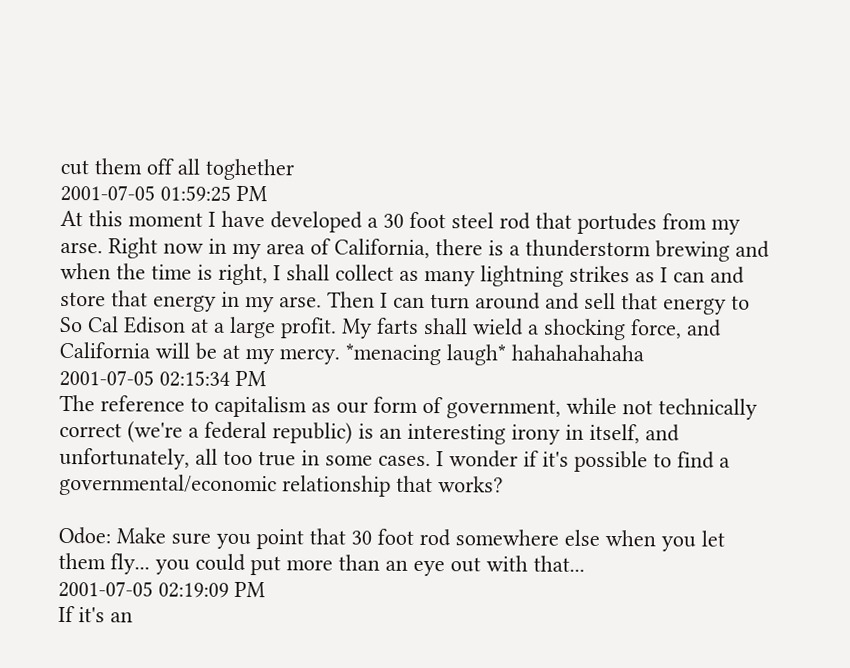cut them off all toghether
2001-07-05 01:59:25 PM
At this moment I have developed a 30 foot steel rod that portudes from my arse. Right now in my area of California, there is a thunderstorm brewing and when the time is right, I shall collect as many lightning strikes as I can and store that energy in my arse. Then I can turn around and sell that energy to So Cal Edison at a large profit. My farts shall wield a shocking force, and California will be at my mercy. *menacing laugh* hahahahahaha
2001-07-05 02:15:34 PM
The reference to capitalism as our form of government, while not technically correct (we're a federal republic) is an interesting irony in itself, and unfortunately, all too true in some cases. I wonder if it's possible to find a governmental/economic relationship that works?

Odoe: Make sure you point that 30 foot rod somewhere else when you let them fly... you could put more than an eye out with that...
2001-07-05 02:19:09 PM
If it's an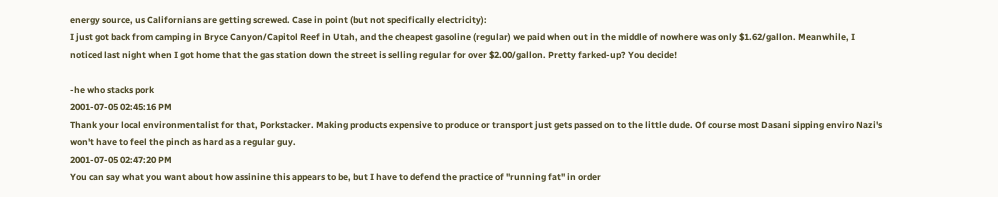energy source, us Californians are getting screwed. Case in point (but not specifically electricity):
I just got back from camping in Bryce Canyon/Capitol Reef in Utah, and the cheapest gasoline (regular) we paid when out in the middle of nowhere was only $1.62/gallon. Meanwhile, I noticed last night when I got home that the gas station down the street is selling regular for over $2.00/gallon. Pretty farked-up? You decide!

-he who stacks pork
2001-07-05 02:45:16 PM
Thank your local environmentalist for that, Porkstacker. Making products expensive to produce or transport just gets passed on to the little dude. Of course most Dasani sipping enviro Nazi's won't have to feel the pinch as hard as a regular guy.
2001-07-05 02:47:20 PM
You can say what you want about how assinine this appears to be, but I have to defend the practice of "running fat" in order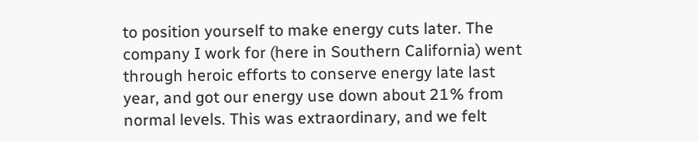to position yourself to make energy cuts later. The company I work for (here in Southern California) went through heroic efforts to conserve energy late last year, and got our energy use down about 21% from normal levels. This was extraordinary, and we felt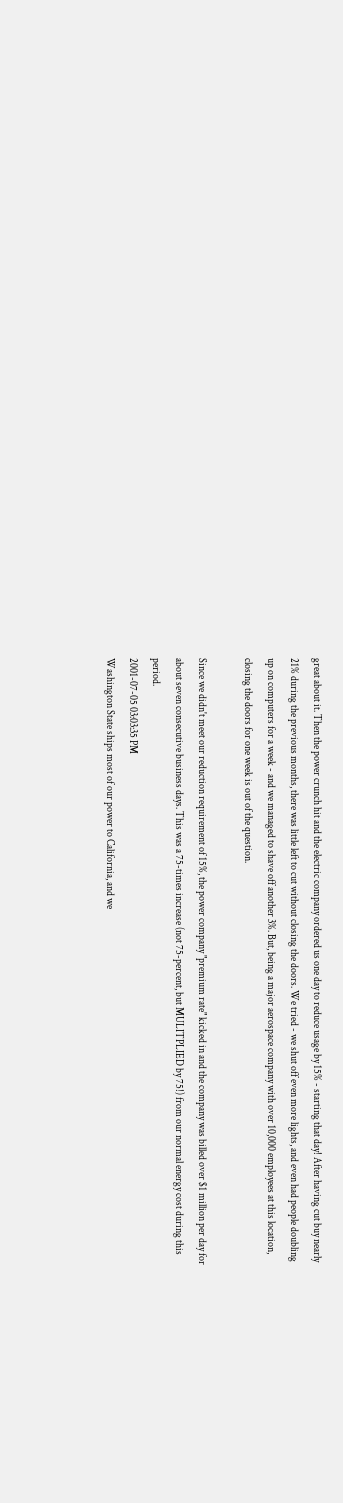great about it. Then the power crunch hit and the electric company ordered us one day to reduce usage by 15% - starting that day! After having cut buy nearly 21% during the previous months, there was little left to cut without closing the doors. We tried - we shut off even more lights, and even had people doubling up on computers for a week - and we managed to shave off another 3%. But, being a major aerospace company with over 10,000 employees at this location, closing the doors for one week is out of the question.

Since we didn't meet our reduction requirement of 15%, the power company "premium rate" kicked in and the company was billed over $1 million per day for about seven consecutive business days. This was a 75-times increase (not 75-percent, but MULITPLIED by 75!) from our normal energy cost during this period.
2001-07-05 03:03:35 PM
Washington State ships most of our power to California, and we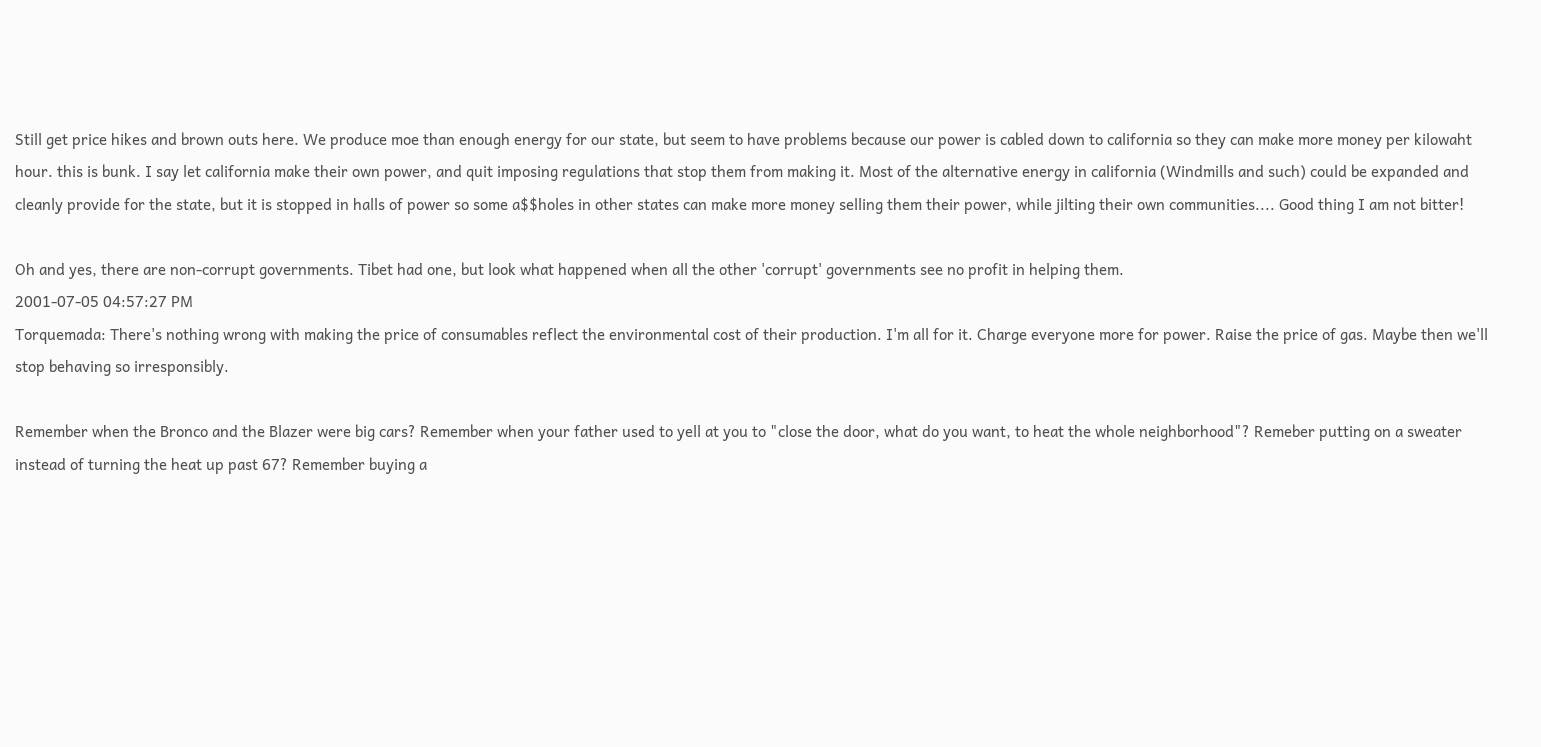Still get price hikes and brown outs here. We produce moe than enough energy for our state, but seem to have problems because our power is cabled down to california so they can make more money per kilowaht hour. this is bunk. I say let california make their own power, and quit imposing regulations that stop them from making it. Most of the alternative energy in california (Windmills and such) could be expanded and cleanly provide for the state, but it is stopped in halls of power so some a$$holes in other states can make more money selling them their power, while jilting their own communities.... Good thing I am not bitter!

Oh and yes, there are non-corrupt governments. Tibet had one, but look what happened when all the other 'corrupt' governments see no profit in helping them.
2001-07-05 04:57:27 PM
Torquemada: There's nothing wrong with making the price of consumables reflect the environmental cost of their production. I'm all for it. Charge everyone more for power. Raise the price of gas. Maybe then we'll stop behaving so irresponsibly.

Remember when the Bronco and the Blazer were big cars? Remember when your father used to yell at you to "close the door, what do you want, to heat the whole neighborhood"? Remeber putting on a sweater instead of turning the heat up past 67? Remember buying a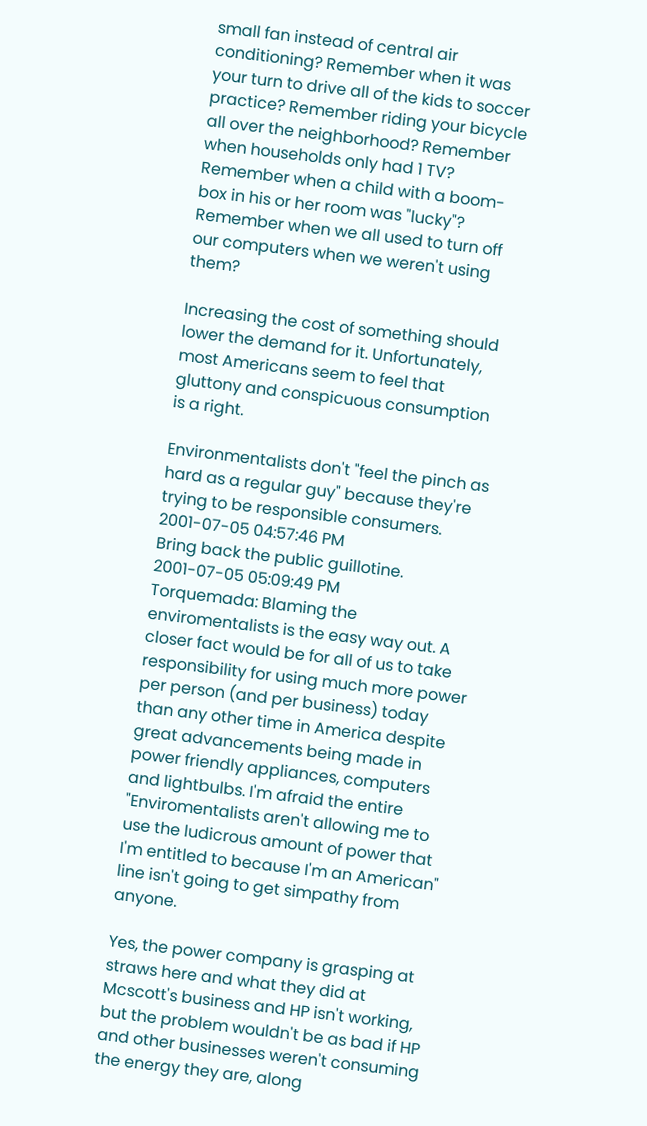small fan instead of central air conditioning? Remember when it was your turn to drive all of the kids to soccer practice? Remember riding your bicycle all over the neighborhood? Remember when households only had 1 TV? Remember when a child with a boom-box in his or her room was "lucky"? Remember when we all used to turn off our computers when we weren't using them?

Increasing the cost of something should lower the demand for it. Unfortunately, most Americans seem to feel that gluttony and conspicuous consumption is a right.

Environmentalists don't "feel the pinch as hard as a regular guy" because they're trying to be responsible consumers.
2001-07-05 04:57:46 PM
Bring back the public guillotine.
2001-07-05 05:09:49 PM
Torquemada: Blaming the enviromentalists is the easy way out. A closer fact would be for all of us to take responsibility for using much more power per person (and per business) today than any other time in America despite great advancements being made in power friendly appliances, computers and lightbulbs. I'm afraid the entire "Enviromentalists aren't allowing me to use the ludicrous amount of power that I'm entitled to because I'm an American" line isn't going to get simpathy from anyone.

Yes, the power company is grasping at straws here and what they did at Mcscott's business and HP isn't working, but the problem wouldn't be as bad if HP and other businesses weren't consuming the energy they are, along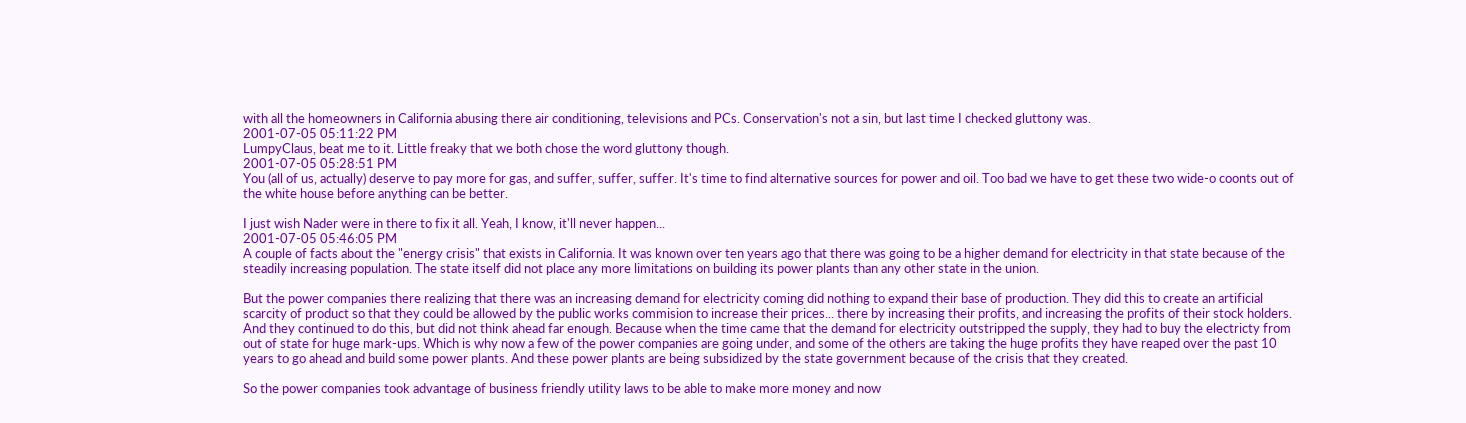with all the homeowners in California abusing there air conditioning, televisions and PCs. Conservation's not a sin, but last time I checked gluttony was.
2001-07-05 05:11:22 PM
LumpyClaus, beat me to it. Little freaky that we both chose the word gluttony though.
2001-07-05 05:28:51 PM
You (all of us, actually) deserve to pay more for gas, and suffer, suffer, suffer. It's time to find alternative sources for power and oil. Too bad we have to get these two wide-o coonts out of the white house before anything can be better.

I just wish Nader were in there to fix it all. Yeah, I know, it'll never happen...
2001-07-05 05:46:05 PM
A couple of facts about the "energy crisis" that exists in California. It was known over ten years ago that there was going to be a higher demand for electricity in that state because of the steadily increasing population. The state itself did not place any more limitations on building its power plants than any other state in the union.

But the power companies there realizing that there was an increasing demand for electricity coming did nothing to expand their base of production. They did this to create an artificial scarcity of product so that they could be allowed by the public works commision to increase their prices... there by increasing their profits, and increasing the profits of their stock holders. And they continued to do this, but did not think ahead far enough. Because when the time came that the demand for electricity outstripped the supply, they had to buy the electricty from out of state for huge mark-ups. Which is why now a few of the power companies are going under, and some of the others are taking the huge profits they have reaped over the past 10 years to go ahead and build some power plants. And these power plants are being subsidized by the state government because of the crisis that they created.

So the power companies took advantage of business friendly utility laws to be able to make more money and now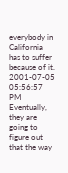everybody in California has to suffer because of it.
2001-07-05 05:56:57 PM
Eventually, they are going to figure out that the way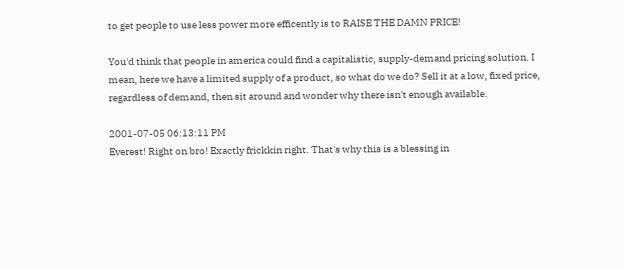to get people to use less power more efficently is to RAISE THE DAMN PRICE!

You'd think that people in america could find a capitalistic, supply-demand pricing solution. I mean, here we have a limited supply of a product, so what do we do? Sell it at a low, fixed price, regardless of demand, then sit around and wonder why there isn't enough available.

2001-07-05 06:13:11 PM
Everest! Right on bro! Exactly frickkin right. That's why this is a blessing in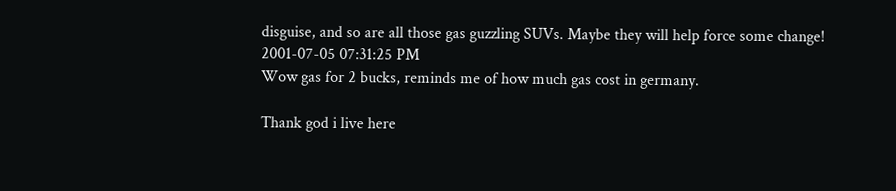disguise, and so are all those gas guzzling SUVs. Maybe they will help force some change!
2001-07-05 07:31:25 PM
Wow gas for 2 bucks, reminds me of how much gas cost in germany.

Thank god i live here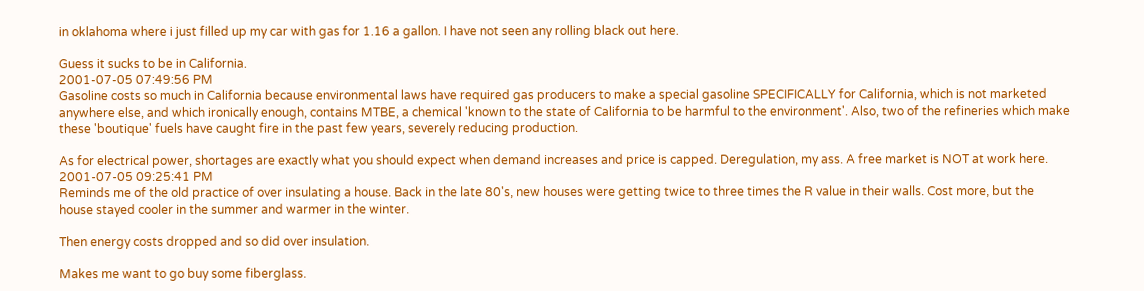in oklahoma where i just filled up my car with gas for 1.16 a gallon. I have not seen any rolling black out here.

Guess it sucks to be in California.
2001-07-05 07:49:56 PM
Gasoline costs so much in California because environmental laws have required gas producers to make a special gasoline SPECIFICALLY for California, which is not marketed anywhere else, and which ironically enough, contains MTBE, a chemical 'known to the state of California to be harmful to the environment'. Also, two of the refineries which make these 'boutique' fuels have caught fire in the past few years, severely reducing production.

As for electrical power, shortages are exactly what you should expect when demand increases and price is capped. Deregulation, my ass. A free market is NOT at work here.
2001-07-05 09:25:41 PM
Reminds me of the old practice of over insulating a house. Back in the late 80's, new houses were getting twice to three times the R value in their walls. Cost more, but the house stayed cooler in the summer and warmer in the winter.

Then energy costs dropped and so did over insulation.

Makes me want to go buy some fiberglass.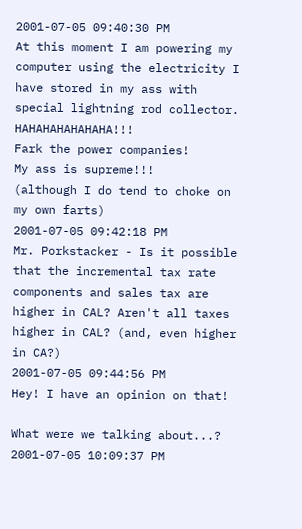2001-07-05 09:40:30 PM
At this moment I am powering my computer using the electricity I have stored in my ass with special lightning rod collector. HAHAHAHAHAHAHA!!!
Fark the power companies!
My ass is supreme!!!
(although I do tend to choke on my own farts)
2001-07-05 09:42:18 PM
Mr. Porkstacker - Is it possible that the incremental tax rate components and sales tax are higher in CAL? Aren't all taxes higher in CAL? (and, even higher in CA?)
2001-07-05 09:44:56 PM
Hey! I have an opinion on that!

What were we talking about...?
2001-07-05 10:09:37 PM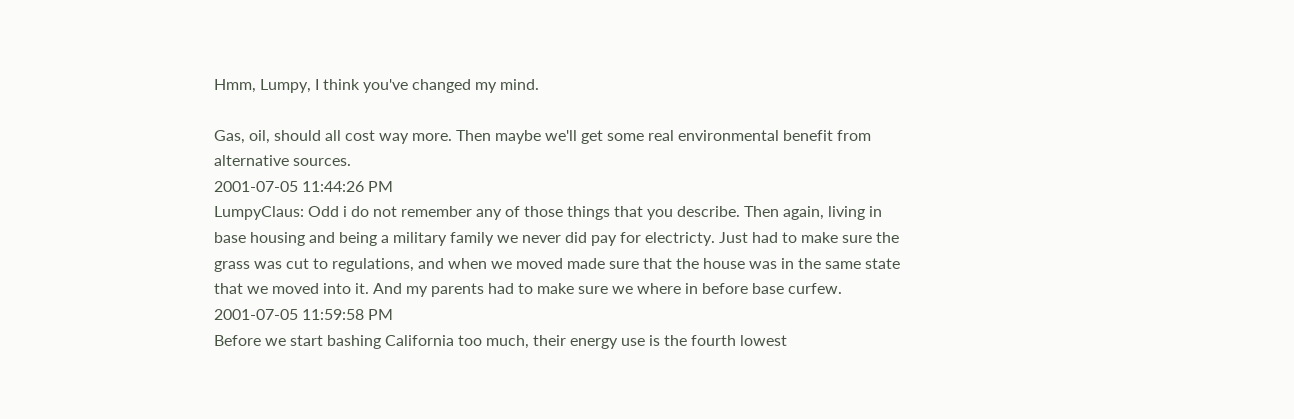Hmm, Lumpy, I think you've changed my mind.

Gas, oil, should all cost way more. Then maybe we'll get some real environmental benefit from alternative sources.
2001-07-05 11:44:26 PM
LumpyClaus: Odd i do not remember any of those things that you describe. Then again, living in base housing and being a military family we never did pay for electricty. Just had to make sure the grass was cut to regulations, and when we moved made sure that the house was in the same state that we moved into it. And my parents had to make sure we where in before base curfew.
2001-07-05 11:59:58 PM
Before we start bashing California too much, their energy use is the fourth lowest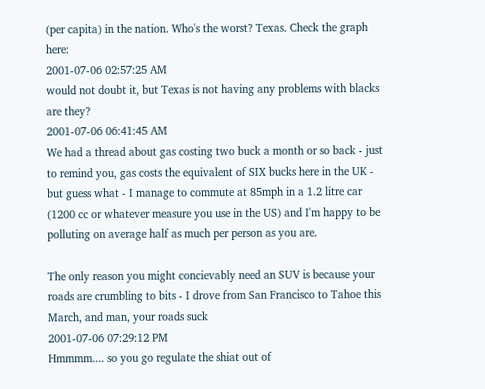(per capita) in the nation. Who's the worst? Texas. Check the graph here:
2001-07-06 02:57:25 AM
would not doubt it, but Texas is not having any problems with blacks are they?
2001-07-06 06:41:45 AM
We had a thread about gas costing two buck a month or so back - just to remind you, gas costs the equivalent of SIX bucks here in the UK - but guess what - I manage to commute at 85mph in a 1.2 litre car (1200 cc or whatever measure you use in the US) and I'm happy to be polluting on average half as much per person as you are.

The only reason you might concievably need an SUV is because your roads are crumbling to bits - I drove from San Francisco to Tahoe this March, and man, your roads suck
2001-07-06 07:29:12 PM
Hmmmm.... so you go regulate the shiat out of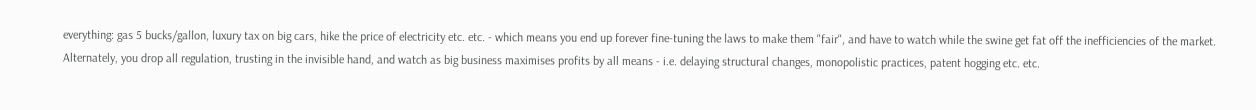everything: gas 5 bucks/gallon, luxury tax on big cars, hike the price of electricity etc. etc. - which means you end up forever fine-tuning the laws to make them "fair", and have to watch while the swine get fat off the inefficiencies of the market.
Alternately, you drop all regulation, trusting in the invisible hand, and watch as big business maximises profits by all means - i.e. delaying structural changes, monopolistic practices, patent hogging etc. etc.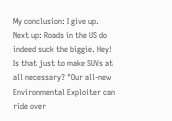My conclusion: I give up. Next up: Roads in the US do indeed suck the biggie. Hey! Is that just to make SUVs at all necessary? "Our all-new Environmental Exploiter can ride over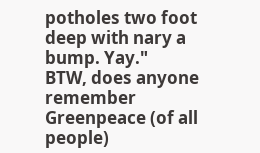potholes two foot deep with nary a bump. Yay."
BTW, does anyone remember Greenpeace (of all people)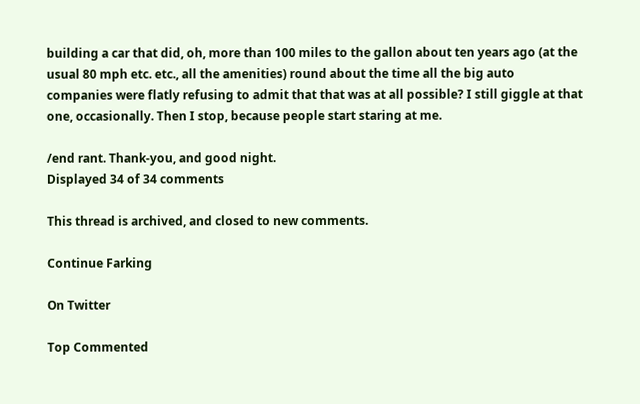building a car that did, oh, more than 100 miles to the gallon about ten years ago (at the usual 80 mph etc. etc., all the amenities) round about the time all the big auto companies were flatly refusing to admit that that was at all possible? I still giggle at that one, occasionally. Then I stop, because people start staring at me.

/end rant. Thank-you, and good night.
Displayed 34 of 34 comments

This thread is archived, and closed to new comments.

Continue Farking

On Twitter

Top Commented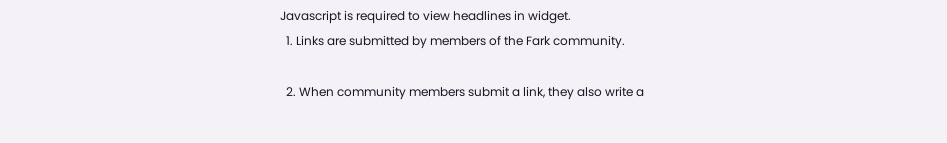Javascript is required to view headlines in widget.
  1. Links are submitted by members of the Fark community.

  2. When community members submit a link, they also write a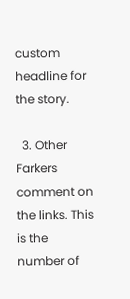custom headline for the story.

  3. Other Farkers comment on the links. This is the number of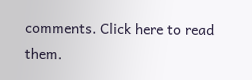comments. Click here to read them.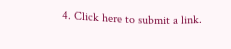4. Click here to submit a link.